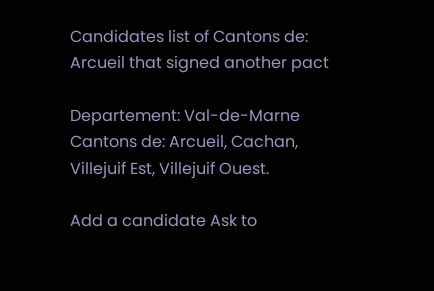Candidates list of Cantons de: Arcueil that signed another pact

Departement: Val-de-Marne
Cantons de: Arcueil, Cachan, Villejuif Est, Villejuif Ouest.

Add a candidate Ask to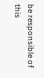be responsible of this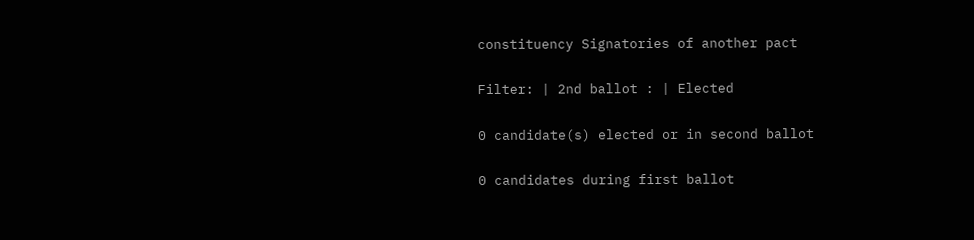constituency Signatories of another pact

Filter: | 2nd ballot : | Elected

0 candidate(s) elected or in second ballot

0 candidates during first ballot